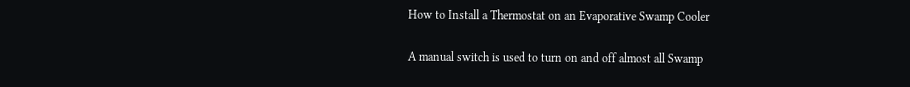How to Install a Thermostat on an Evaporative Swamp Cooler

A manual switch is used to turn on and off almost all Swamp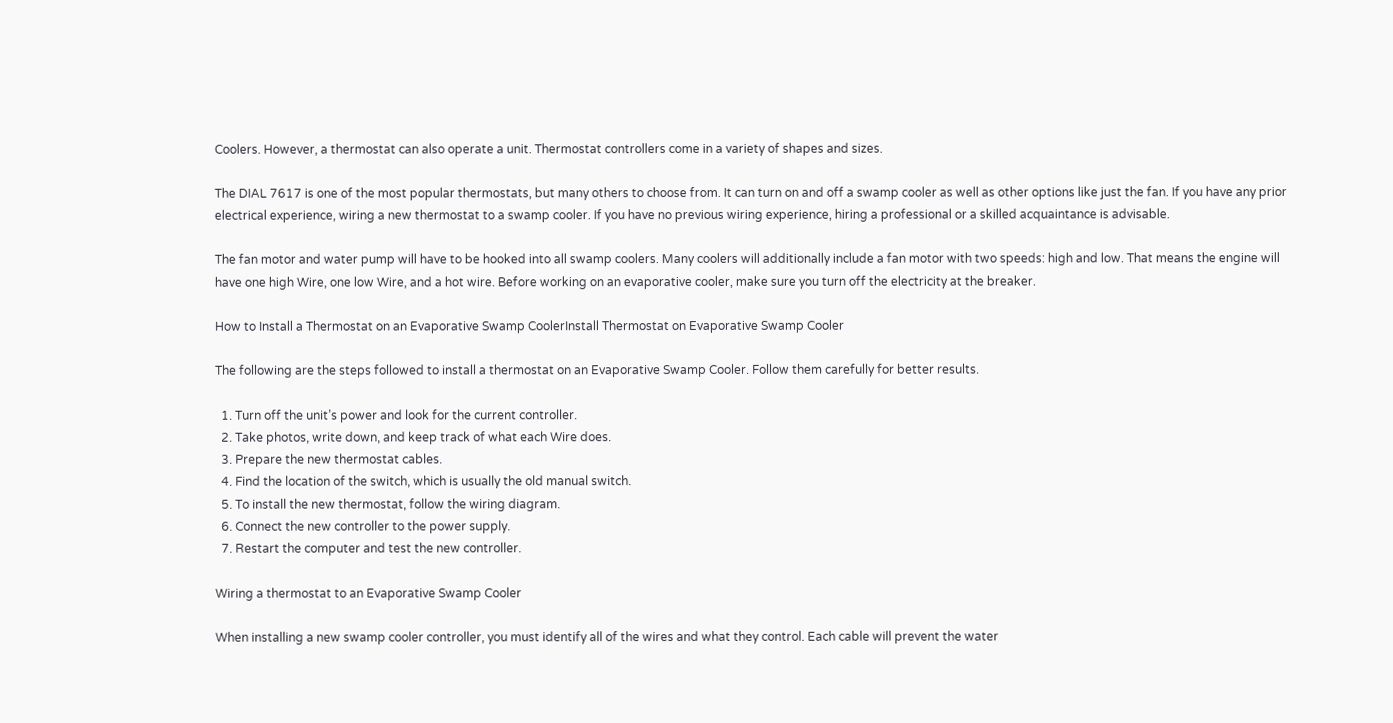Coolers. However, a thermostat can also operate a unit. Thermostat controllers come in a variety of shapes and sizes.

The DIAL 7617 is one of the most popular thermostats, but many others to choose from. It can turn on and off a swamp cooler as well as other options like just the fan. If you have any prior electrical experience, wiring a new thermostat to a swamp cooler. If you have no previous wiring experience, hiring a professional or a skilled acquaintance is advisable.

The fan motor and water pump will have to be hooked into all swamp coolers. Many coolers will additionally include a fan motor with two speeds: high and low. That means the engine will have one high Wire, one low Wire, and a hot wire. Before working on an evaporative cooler, make sure you turn off the electricity at the breaker.

How to Install a Thermostat on an Evaporative Swamp CoolerInstall Thermostat on Evaporative Swamp Cooler

The following are the steps followed to install a thermostat on an Evaporative Swamp Cooler. Follow them carefully for better results.

  1. Turn off the unit’s power and look for the current controller.
  2. Take photos, write down, and keep track of what each Wire does.
  3. Prepare the new thermostat cables.
  4. Find the location of the switch, which is usually the old manual switch.
  5. To install the new thermostat, follow the wiring diagram.
  6. Connect the new controller to the power supply.
  7. Restart the computer and test the new controller.

Wiring a thermostat to an Evaporative Swamp Cooler

When installing a new swamp cooler controller, you must identify all of the wires and what they control. Each cable will prevent the water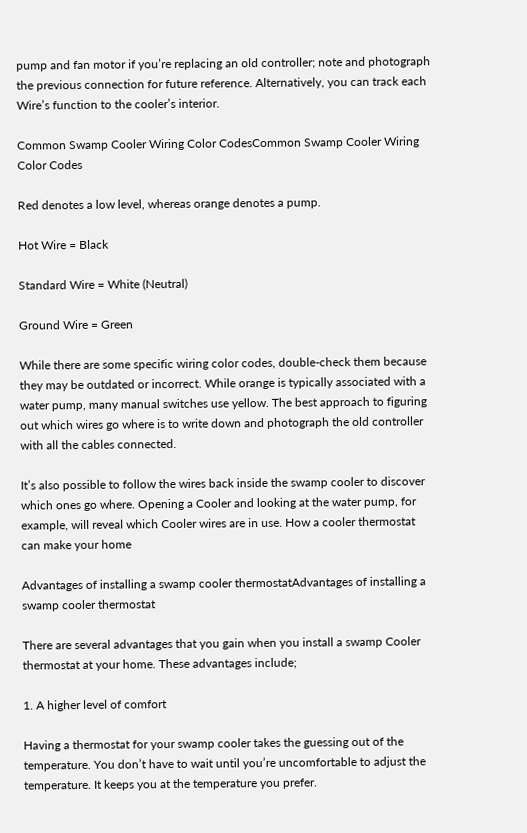pump and fan motor if you’re replacing an old controller; note and photograph the previous connection for future reference. Alternatively, you can track each Wire’s function to the cooler’s interior.

Common Swamp Cooler Wiring Color CodesCommon Swamp Cooler Wiring Color Codes

Red denotes a low level, whereas orange denotes a pump.

Hot Wire = Black

Standard Wire = White (Neutral)

Ground Wire = Green

While there are some specific wiring color codes, double-check them because they may be outdated or incorrect. While orange is typically associated with a water pump, many manual switches use yellow. The best approach to figuring out which wires go where is to write down and photograph the old controller with all the cables connected.

It’s also possible to follow the wires back inside the swamp cooler to discover which ones go where. Opening a Cooler and looking at the water pump, for example, will reveal which Cooler wires are in use. How a cooler thermostat can make your home

Advantages of installing a swamp cooler thermostatAdvantages of installing a swamp cooler thermostat

There are several advantages that you gain when you install a swamp Cooler thermostat at your home. These advantages include;

1. A higher level of comfort

Having a thermostat for your swamp cooler takes the guessing out of the temperature. You don’t have to wait until you’re uncomfortable to adjust the temperature. It keeps you at the temperature you prefer.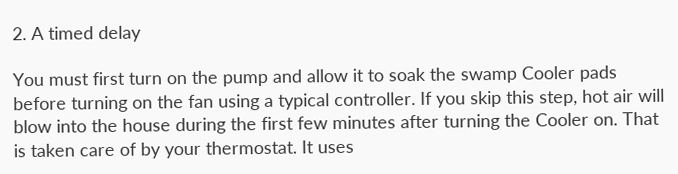2. A timed delay

You must first turn on the pump and allow it to soak the swamp Cooler pads before turning on the fan using a typical controller. If you skip this step, hot air will blow into the house during the first few minutes after turning the Cooler on. That is taken care of by your thermostat. It uses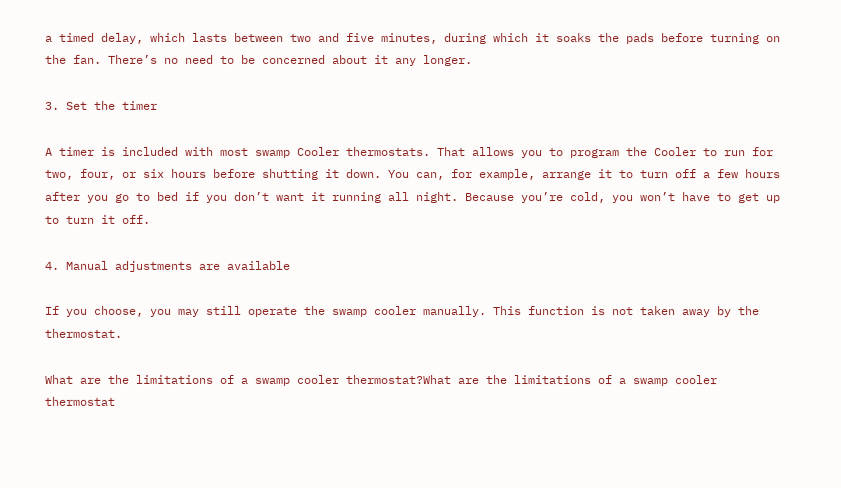a timed delay, which lasts between two and five minutes, during which it soaks the pads before turning on the fan. There’s no need to be concerned about it any longer.

3. Set the timer

A timer is included with most swamp Cooler thermostats. That allows you to program the Cooler to run for two, four, or six hours before shutting it down. You can, for example, arrange it to turn off a few hours after you go to bed if you don’t want it running all night. Because you’re cold, you won’t have to get up to turn it off.

4. Manual adjustments are available

If you choose, you may still operate the swamp cooler manually. This function is not taken away by the thermostat.

What are the limitations of a swamp cooler thermostat?What are the limitations of a swamp cooler thermostat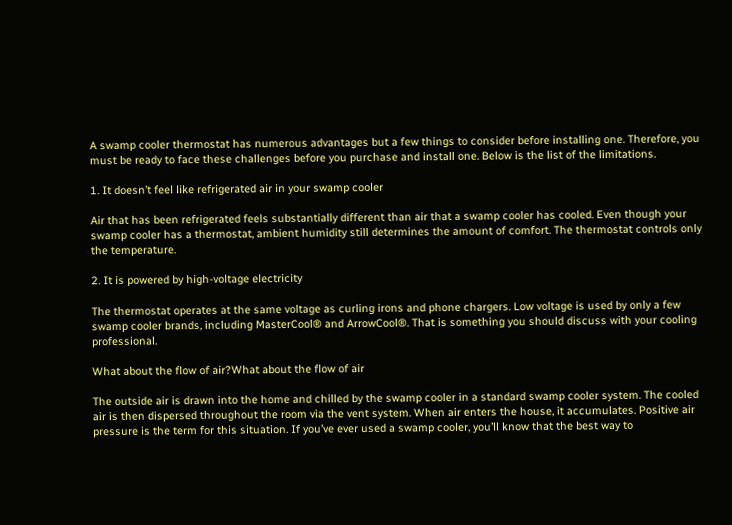A swamp cooler thermostat has numerous advantages but a few things to consider before installing one. Therefore, you must be ready to face these challenges before you purchase and install one. Below is the list of the limitations.

1. It doesn’t feel like refrigerated air in your swamp cooler

Air that has been refrigerated feels substantially different than air that a swamp cooler has cooled. Even though your swamp cooler has a thermostat, ambient humidity still determines the amount of comfort. The thermostat controls only the temperature.

2. It is powered by high-voltage electricity

The thermostat operates at the same voltage as curling irons and phone chargers. Low voltage is used by only a few swamp cooler brands, including MasterCool® and ArrowCool®. That is something you should discuss with your cooling professional.

What about the flow of air?What about the flow of air

The outside air is drawn into the home and chilled by the swamp cooler in a standard swamp cooler system. The cooled air is then dispersed throughout the room via the vent system. When air enters the house, it accumulates. Positive air pressure is the term for this situation. If you’ve ever used a swamp cooler, you’ll know that the best way to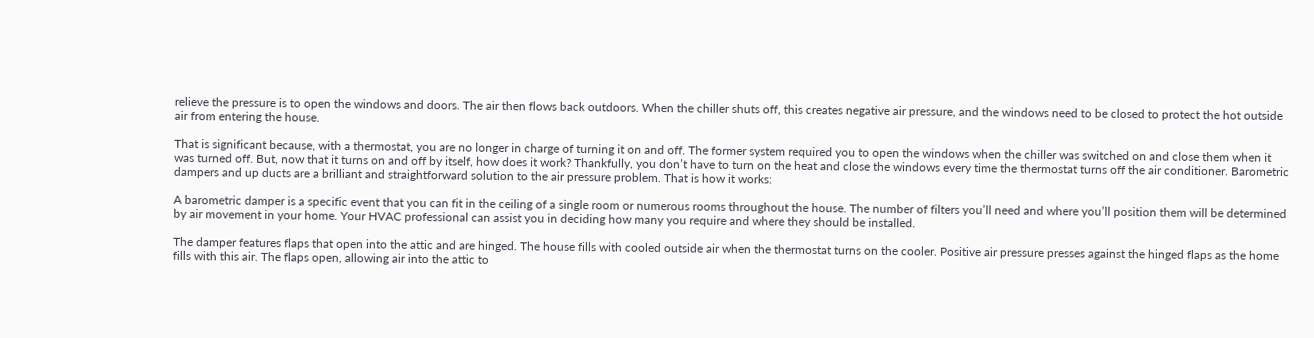relieve the pressure is to open the windows and doors. The air then flows back outdoors. When the chiller shuts off, this creates negative air pressure, and the windows need to be closed to protect the hot outside air from entering the house.

That is significant because, with a thermostat, you are no longer in charge of turning it on and off. The former system required you to open the windows when the chiller was switched on and close them when it was turned off. But, now that it turns on and off by itself, how does it work? Thankfully, you don’t have to turn on the heat and close the windows every time the thermostat turns off the air conditioner. Barometric dampers and up ducts are a brilliant and straightforward solution to the air pressure problem. That is how it works:

A barometric damper is a specific event that you can fit in the ceiling of a single room or numerous rooms throughout the house. The number of filters you’ll need and where you’ll position them will be determined by air movement in your home. Your HVAC professional can assist you in deciding how many you require and where they should be installed.

The damper features flaps that open into the attic and are hinged. The house fills with cooled outside air when the thermostat turns on the cooler. Positive air pressure presses against the hinged flaps as the home fills with this air. The flaps open, allowing air into the attic to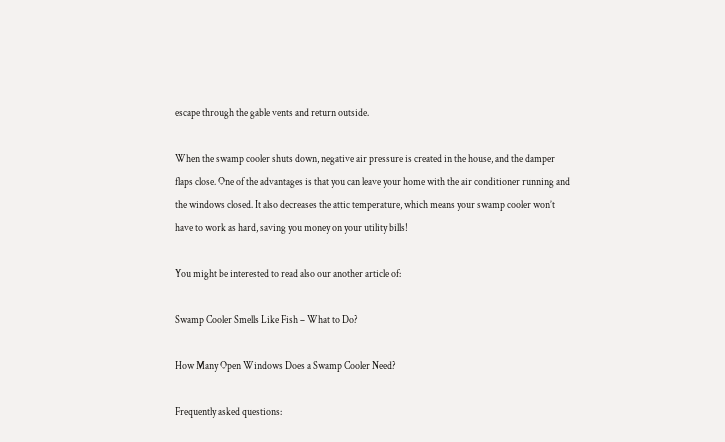escape through the gable vents and return outside.

When the swamp cooler shuts down, negative air pressure is created in the house, and the damper flaps close. One of the advantages is that you can leave your home with the air conditioner running and the windows closed. It also decreases the attic temperature, which means your swamp cooler won’t have to work as hard, saving you money on your utility bills!

You might be interested to read also our another article of:

Swamp Cooler Smells Like Fish – What to Do?

How Many Open Windows Does a Swamp Cooler Need?

Frequently asked questions: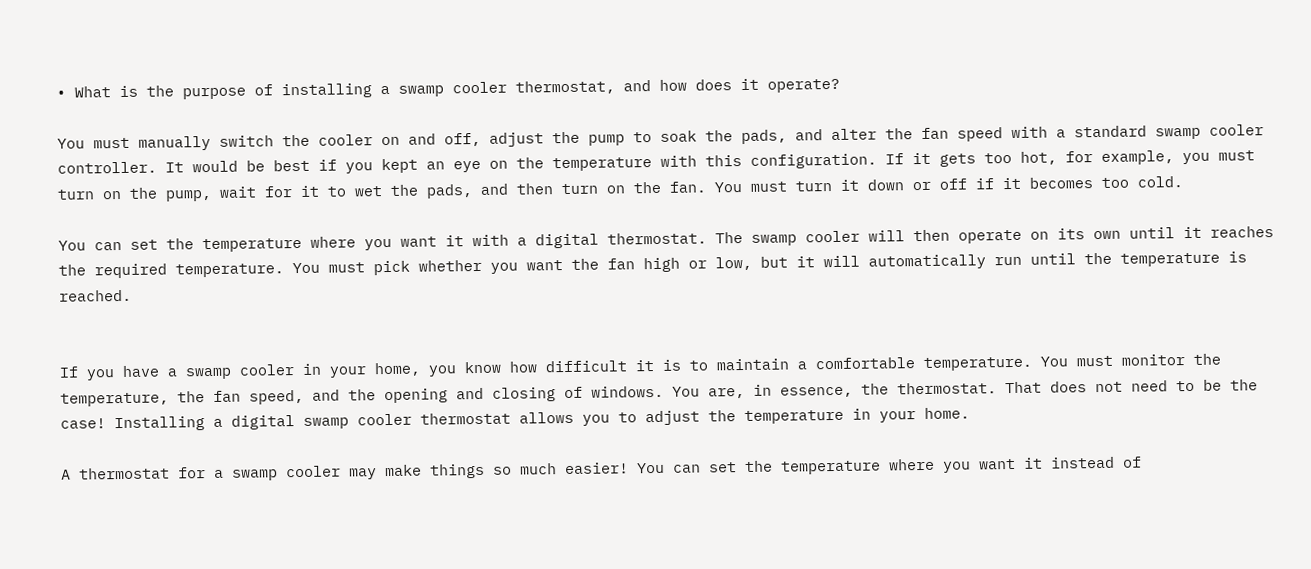• What is the purpose of installing a swamp cooler thermostat, and how does it operate?

You must manually switch the cooler on and off, adjust the pump to soak the pads, and alter the fan speed with a standard swamp cooler controller. It would be best if you kept an eye on the temperature with this configuration. If it gets too hot, for example, you must turn on the pump, wait for it to wet the pads, and then turn on the fan. You must turn it down or off if it becomes too cold.

You can set the temperature where you want it with a digital thermostat. The swamp cooler will then operate on its own until it reaches the required temperature. You must pick whether you want the fan high or low, but it will automatically run until the temperature is reached.


If you have a swamp cooler in your home, you know how difficult it is to maintain a comfortable temperature. You must monitor the temperature, the fan speed, and the opening and closing of windows. You are, in essence, the thermostat. That does not need to be the case! Installing a digital swamp cooler thermostat allows you to adjust the temperature in your home.

A thermostat for a swamp cooler may make things so much easier! You can set the temperature where you want it instead of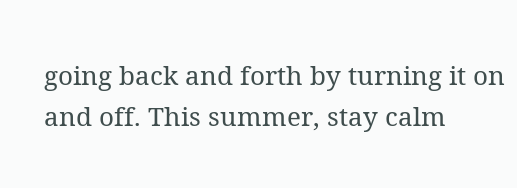going back and forth by turning it on and off. This summer, stay calm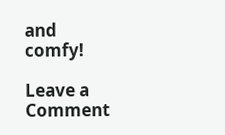and comfy!

Leave a Comment